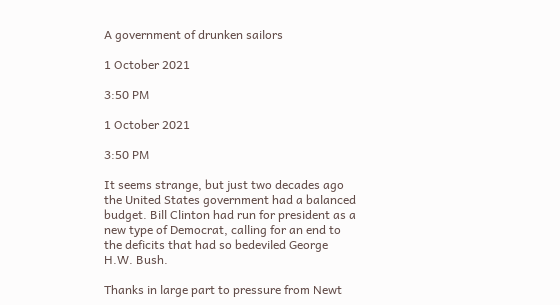A government of drunken sailors

1 October 2021

3:50 PM

1 October 2021

3:50 PM

It seems strange, but just two decades ago the United States government had a balanced budget. Bill Clinton had run for president as a new type of Democrat, calling for an end to the deficits that had so bedeviled George H.W. Bush.

Thanks in large part to pressure from Newt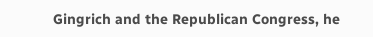Gingrich and the Republican Congress, he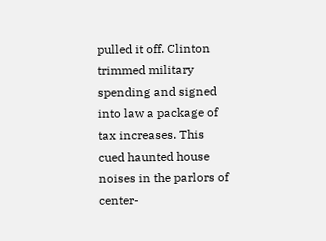pulled it off. Clinton trimmed military spending and signed into law a package of tax increases. This cued haunted house noises in the parlors of center-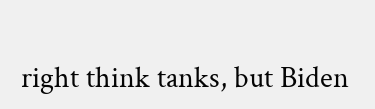right think tanks, but Biden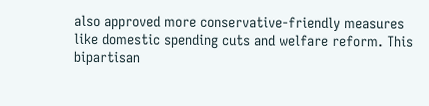also approved more conservative-friendly measures like domestic spending cuts and welfare reform. This bipartisan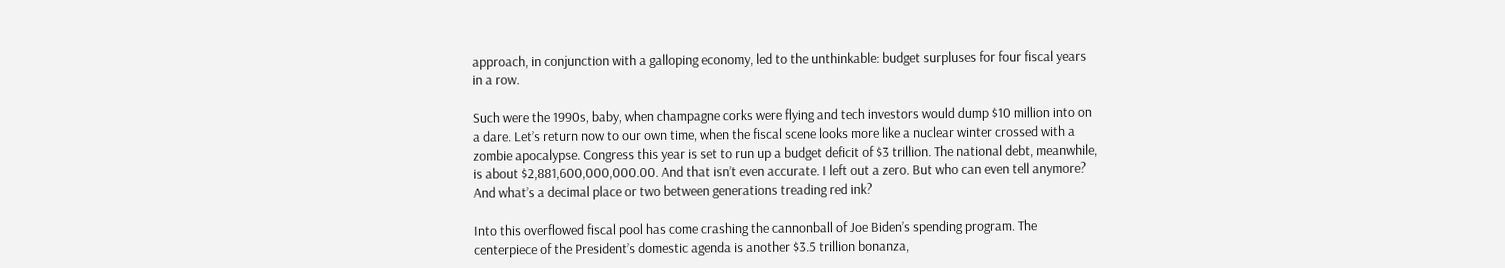approach, in conjunction with a galloping economy, led to the unthinkable: budget surpluses for four fiscal years in a row.

Such were the 1990s, baby, when champagne corks were flying and tech investors would dump $10 million into on a dare. Let’s return now to our own time, when the fiscal scene looks more like a nuclear winter crossed with a zombie apocalypse. Congress this year is set to run up a budget deficit of $3 trillion. The national debt, meanwhile, is about $2,881,600,000,000.00. And that isn’t even accurate. I left out a zero. But who can even tell anymore? And what’s a decimal place or two between generations treading red ink?

Into this overflowed fiscal pool has come crashing the cannonball of Joe Biden’s spending program. The centerpiece of the President’s domestic agenda is another $3.5 trillion bonanza,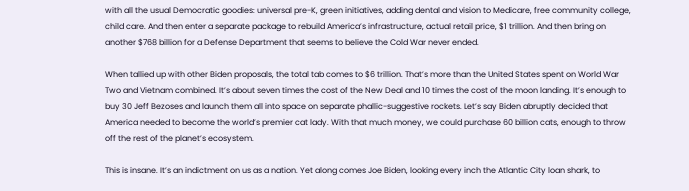with all the usual Democratic goodies: universal pre-K, green initiatives, adding dental and vision to Medicare, free community college, child care. And then enter a separate package to rebuild America’s infrastructure, actual retail price, $1 trillion. And then bring on another $768 billion for a Defense Department that seems to believe the Cold War never ended.

When tallied up with other Biden proposals, the total tab comes to $6 trillion. That’s more than the United States spent on World War Two and Vietnam combined. It’s about seven times the cost of the New Deal and 10 times the cost of the moon landing. It’s enough to buy 30 Jeff Bezoses and launch them all into space on separate phallic-suggestive rockets. Let’s say Biden abruptly decided that America needed to become the world’s premier cat lady. With that much money, we could purchase 60 billion cats, enough to throw off the rest of the planet’s ecosystem.

This is insane. It’s an indictment on us as a nation. Yet along comes Joe Biden, looking every inch the Atlantic City loan shark, to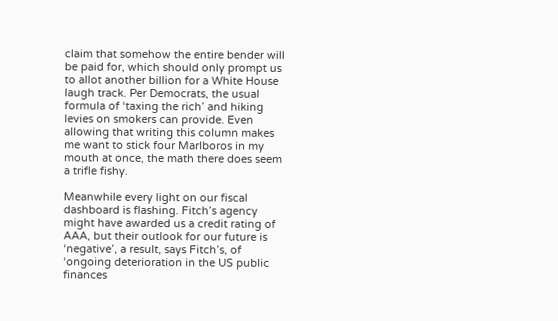claim that somehow the entire bender will be paid for, which should only prompt us to allot another billion for a White House laugh track. Per Democrats, the usual formula of ‘taxing the rich’ and hiking levies on smokers can provide. Even allowing that writing this column makes me want to stick four Marlboros in my mouth at once, the math there does seem a trifle fishy.

Meanwhile every light on our fiscal dashboard is flashing. Fitch’s agency might have awarded us a credit rating of AAA, but their outlook for our future is ‘negative’, a result, says Fitch’s, of ‘ongoing deterioration in the US public finances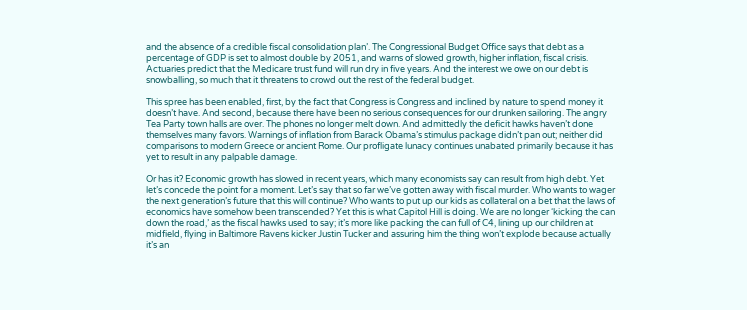and the absence of a credible fiscal consolidation plan’. The Congressional Budget Office says that debt as a percentage of GDP is set to almost double by 2051, and warns of slowed growth, higher inflation, fiscal crisis. Actuaries predict that the Medicare trust fund will run dry in five years. And the interest we owe on our debt is snowballing, so much that it threatens to crowd out the rest of the federal budget.

This spree has been enabled, first, by the fact that Congress is Congress and inclined by nature to spend money it doesn’t have. And second, because there have been no serious consequences for our drunken sailoring. The angry Tea Party town halls are over. The phones no longer melt down. And admittedly the deficit hawks haven’t done themselves many favors. Warnings of inflation from Barack Obama’s stimulus package didn’t pan out; neither did comparisons to modern Greece or ancient Rome. Our profligate lunacy continues unabated primarily because it has yet to result in any palpable damage.

Or has it? Economic growth has slowed in recent years, which many economists say can result from high debt. Yet let’s concede the point for a moment. Let’s say that so far we’ve gotten away with fiscal murder. Who wants to wager the next generation’s future that this will continue? Who wants to put up our kids as collateral on a bet that the laws of economics have somehow been transcended? Yet this is what Capitol Hill is doing. We are no longer ‘kicking the can down the road,’ as the fiscal hawks used to say; it’s more like packing the can full of C4, lining up our children at midfield, flying in Baltimore Ravens kicker Justin Tucker and assuring him the thing won’t explode because actually it’s an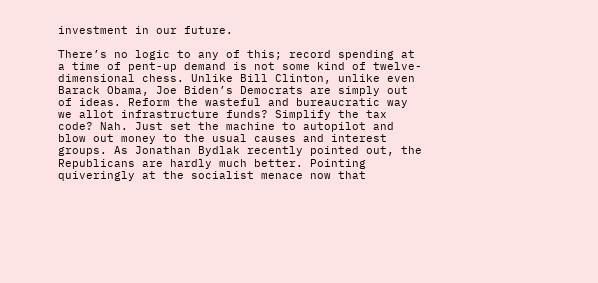investment in our future.

There’s no logic to any of this; record spending at a time of pent-up demand is not some kind of twelve-dimensional chess. Unlike Bill Clinton, unlike even Barack Obama, Joe Biden’s Democrats are simply out of ideas. Reform the wasteful and bureaucratic way we allot infrastructure funds? Simplify the tax code? Nah. Just set the machine to autopilot and blow out money to the usual causes and interest groups. As Jonathan Bydlak recently pointed out, the Republicans are hardly much better. Pointing quiveringly at the socialist menace now that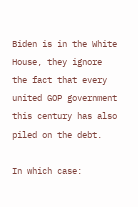Biden is in the White House, they ignore the fact that every united GOP government this century has also piled on the debt.

In which case: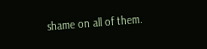shame on all of them.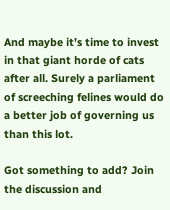And maybe it’s time to invest in that giant horde of cats after all. Surely a parliament of screeching felines would do a better job of governing us than this lot.

Got something to add? Join the discussion and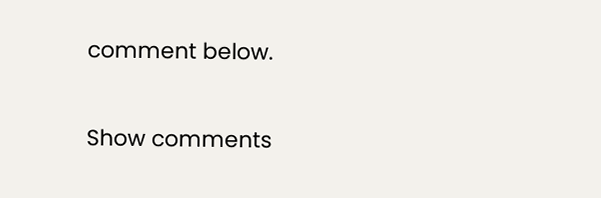comment below.

Show comments